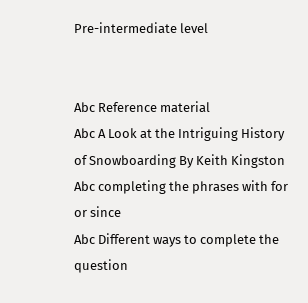Pre-intermediate level


Abc Reference material
Abc A Look at the Intriguing History of Snowboarding By Keith Kingston
Abc completing the phrases with for or since
Abc Different ways to complete the question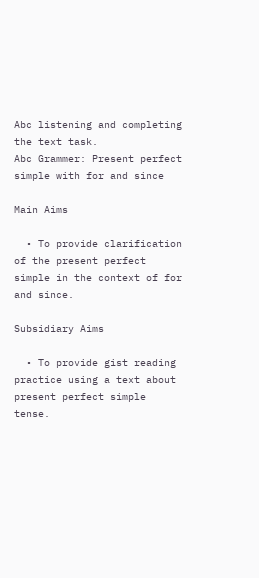Abc listening and completing the text task.
Abc Grammer: Present perfect simple with for and since

Main Aims

  • To provide clarification of the present perfect simple in the context of for and since.

Subsidiary Aims

  • To provide gist reading practice using a text about present perfect simple tense.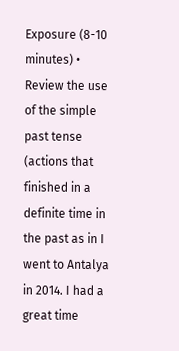Exposure (8-10 minutes) • Review the use of the simple past tense (actions that finished in a definite time in the past as in I went to Antalya in 2014. I had a great time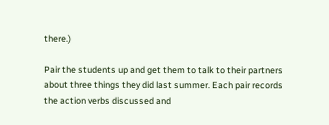there.)

Pair the students up and get them to talk to their partners about three things they did last summer. Each pair records the action verbs discussed and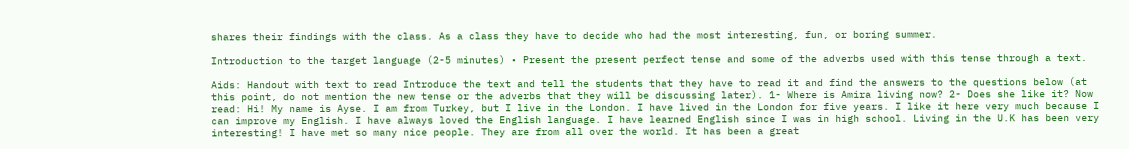shares their findings with the class. As a class they have to decide who had the most interesting, fun, or boring summer.

Introduction to the target language (2-5 minutes) • Present the present perfect tense and some of the adverbs used with this tense through a text.

Aids: Handout with text to read Introduce the text and tell the students that they have to read it and find the answers to the questions below (at this point, do not mention the new tense or the adverbs that they will be discussing later). 1- Where is Amira living now? 2- Does she like it? Now read: Hi! My name is Ayse. I am from Turkey, but I live in the London. I have lived in the London for five years. I like it here very much because I can improve my English. I have always loved the English language. I have learned English since I was in high school. Living in the U.K has been very interesting! I have met so many nice people. They are from all over the world. It has been a great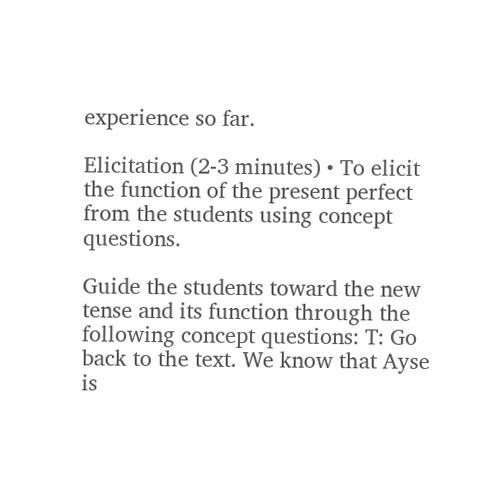experience so far.

Elicitation (2-3 minutes) • To elicit the function of the present perfect from the students using concept questions.

Guide the students toward the new tense and its function through the following concept questions: T: Go back to the text. We know that Ayse is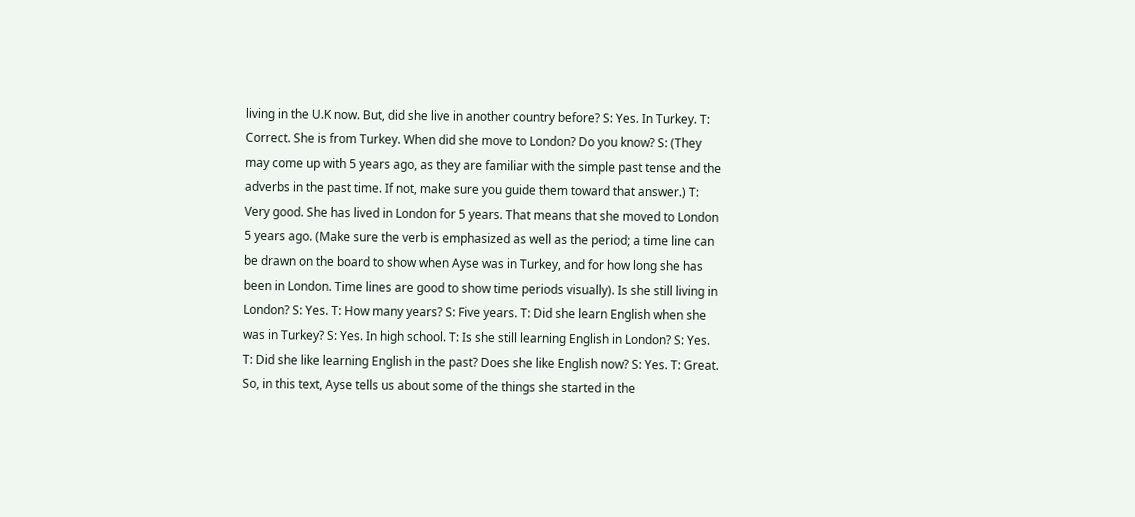living in the U.K now. But, did she live in another country before? S: Yes. In Turkey. T: Correct. She is from Turkey. When did she move to London? Do you know? S: (They may come up with 5 years ago, as they are familiar with the simple past tense and the adverbs in the past time. If not, make sure you guide them toward that answer.) T: Very good. She has lived in London for 5 years. That means that she moved to London 5 years ago. (Make sure the verb is emphasized as well as the period; a time line can be drawn on the board to show when Ayse was in Turkey, and for how long she has been in London. Time lines are good to show time periods visually). Is she still living in London? S: Yes. T: How many years? S: Five years. T: Did she learn English when she was in Turkey? S: Yes. In high school. T: Is she still learning English in London? S: Yes. T: Did she like learning English in the past? Does she like English now? S: Yes. T: Great. So, in this text, Ayse tells us about some of the things she started in the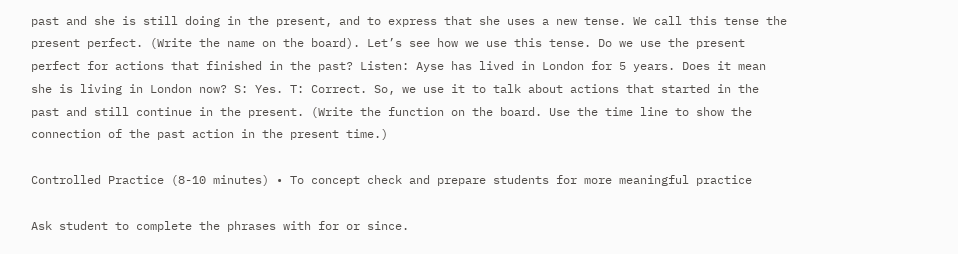past and she is still doing in the present, and to express that she uses a new tense. We call this tense the present perfect. (Write the name on the board). Let’s see how we use this tense. Do we use the present perfect for actions that finished in the past? Listen: Ayse has lived in London for 5 years. Does it mean she is living in London now? S: Yes. T: Correct. So, we use it to talk about actions that started in the past and still continue in the present. (Write the function on the board. Use the time line to show the connection of the past action in the present time.)

Controlled Practice (8-10 minutes) • To concept check and prepare students for more meaningful practice

Ask student to complete the phrases with for or since.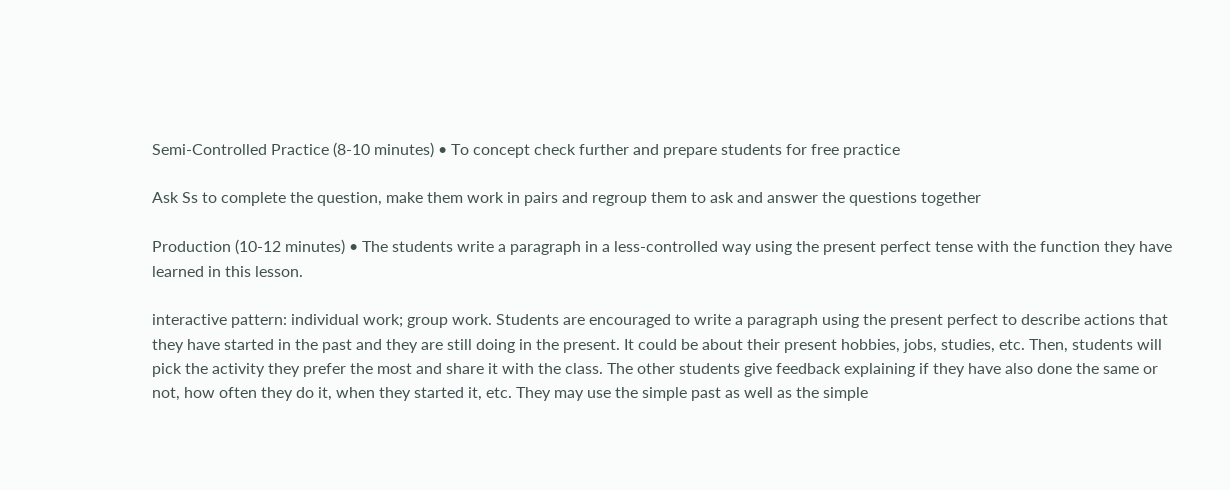Semi-Controlled Practice (8-10 minutes) • To concept check further and prepare students for free practice

Ask Ss to complete the question, make them work in pairs and regroup them to ask and answer the questions together

Production (10-12 minutes) • The students write a paragraph in a less-controlled way using the present perfect tense with the function they have learned in this lesson.

interactive pattern: individual work; group work. Students are encouraged to write a paragraph using the present perfect to describe actions that they have started in the past and they are still doing in the present. It could be about their present hobbies, jobs, studies, etc. Then, students will pick the activity they prefer the most and share it with the class. The other students give feedback explaining if they have also done the same or not, how often they do it, when they started it, etc. They may use the simple past as well as the simple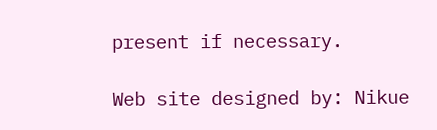present if necessary.

Web site designed by: Nikue